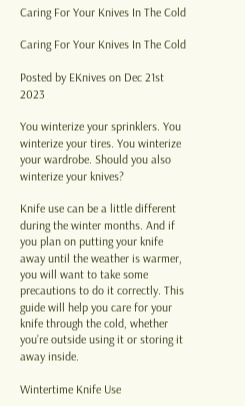Caring For Your Knives In The Cold

Caring For Your Knives In The Cold

Posted by EKnives on Dec 21st 2023

You winterize your sprinklers. You winterize your tires. You winterize your wardrobe. Should you also winterize your knives?

Knife use can be a little different during the winter months. And if you plan on putting your knife away until the weather is warmer, you will want to take some precautions to do it correctly. This guide will help you care for your knife through the cold, whether you’re outside using it or storing it away inside.

Wintertime Knife Use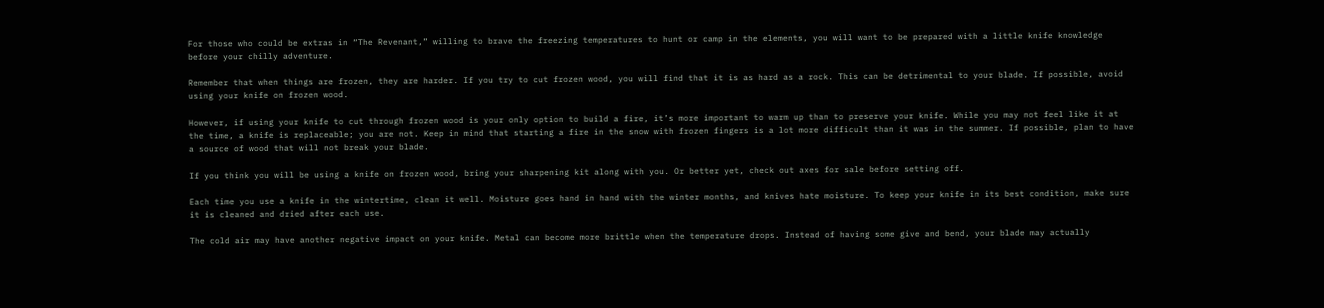For those who could be extras in “The Revenant,” willing to brave the freezing temperatures to hunt or camp in the elements, you will want to be prepared with a little knife knowledge before your chilly adventure.

Remember that when things are frozen, they are harder. If you try to cut frozen wood, you will find that it is as hard as a rock. This can be detrimental to your blade. If possible, avoid using your knife on frozen wood.

However, if using your knife to cut through frozen wood is your only option to build a fire, it’s more important to warm up than to preserve your knife. While you may not feel like it at the time, a knife is replaceable; you are not. Keep in mind that starting a fire in the snow with frozen fingers is a lot more difficult than it was in the summer. If possible, plan to have a source of wood that will not break your blade.

If you think you will be using a knife on frozen wood, bring your sharpening kit along with you. Or better yet, check out axes for sale before setting off.

Each time you use a knife in the wintertime, clean it well. Moisture goes hand in hand with the winter months, and knives hate moisture. To keep your knife in its best condition, make sure it is cleaned and dried after each use.

The cold air may have another negative impact on your knife. Metal can become more brittle when the temperature drops. Instead of having some give and bend, your blade may actually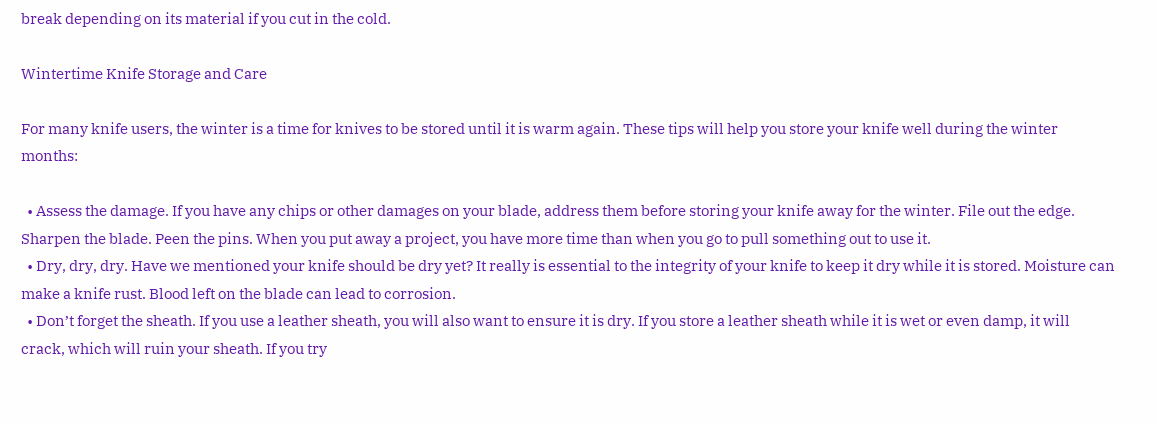break depending on its material if you cut in the cold.

Wintertime Knife Storage and Care

For many knife users, the winter is a time for knives to be stored until it is warm again. These tips will help you store your knife well during the winter months:

  • Assess the damage. If you have any chips or other damages on your blade, address them before storing your knife away for the winter. File out the edge. Sharpen the blade. Peen the pins. When you put away a project, you have more time than when you go to pull something out to use it.
  • Dry, dry, dry. Have we mentioned your knife should be dry yet? It really is essential to the integrity of your knife to keep it dry while it is stored. Moisture can make a knife rust. Blood left on the blade can lead to corrosion.
  • Don’t forget the sheath. If you use a leather sheath, you will also want to ensure it is dry. If you store a leather sheath while it is wet or even damp, it will crack, which will ruin your sheath. If you try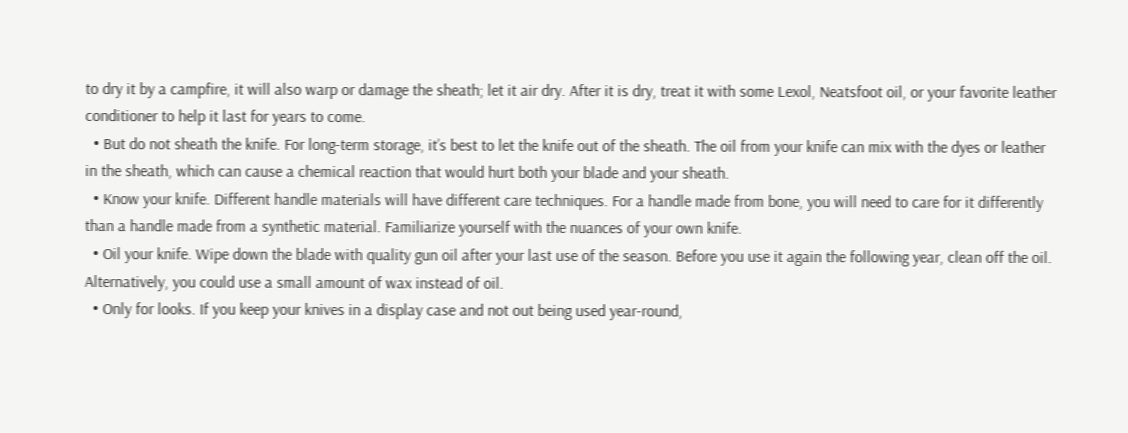to dry it by a campfire, it will also warp or damage the sheath; let it air dry. After it is dry, treat it with some Lexol, Neatsfoot oil, or your favorite leather conditioner to help it last for years to come.
  • But do not sheath the knife. For long-term storage, it’s best to let the knife out of the sheath. The oil from your knife can mix with the dyes or leather in the sheath, which can cause a chemical reaction that would hurt both your blade and your sheath.
  • Know your knife. Different handle materials will have different care techniques. For a handle made from bone, you will need to care for it differently than a handle made from a synthetic material. Familiarize yourself with the nuances of your own knife.
  • Oil your knife. Wipe down the blade with quality gun oil after your last use of the season. Before you use it again the following year, clean off the oil. Alternatively, you could use a small amount of wax instead of oil.
  • Only for looks. If you keep your knives in a display case and not out being used year-round,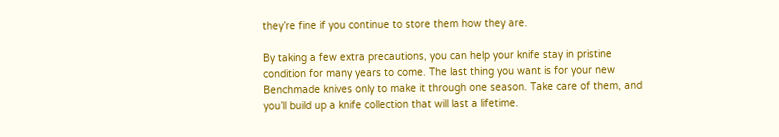they’re fine if you continue to store them how they are.

By taking a few extra precautions, you can help your knife stay in pristine condition for many years to come. The last thing you want is for your new Benchmade knives only to make it through one season. Take care of them, and you’ll build up a knife collection that will last a lifetime.